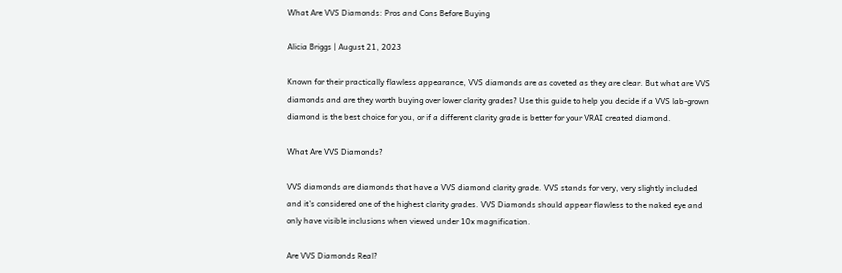What Are VVS Diamonds: Pros and Cons Before Buying

Alicia Briggs | August 21, 2023

Known for their practically flawless appearance, VVS diamonds are as coveted as they are clear. But what are VVS diamonds and are they worth buying over lower clarity grades? Use this guide to help you decide if a VVS lab-grown diamond is the best choice for you, or if a different clarity grade is better for your VRAI created diamond.

What Are VVS Diamonds?

VVS diamonds are diamonds that have a VVS diamond clarity grade. VVS stands for very, very slightly included and it’s considered one of the highest clarity grades. VVS Diamonds should appear flawless to the naked eye and only have visible inclusions when viewed under 10x magnification.

Are VVS Diamonds Real?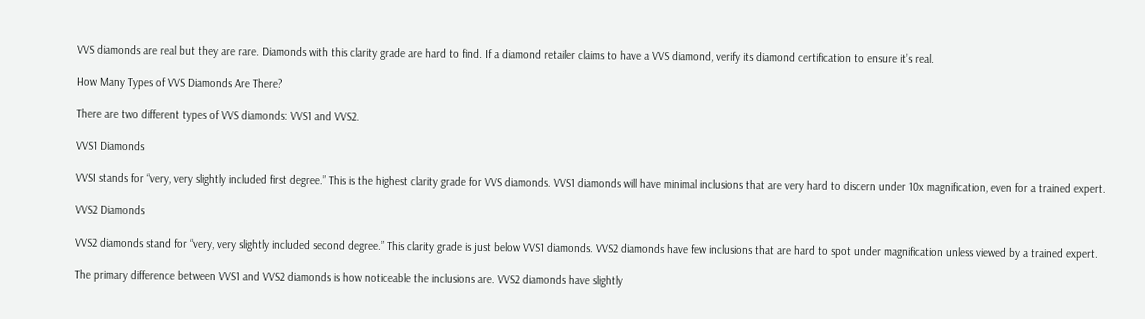VVS diamonds are real but they are rare. Diamonds with this clarity grade are hard to find. If a diamond retailer claims to have a VVS diamond, verify its diamond certification to ensure it’s real.

How Many Types of VVS Diamonds Are There?

There are two different types of VVS diamonds: VVS1 and VVS2.

VVS1 Diamonds

VVSI stands for “very, very slightly included first degree.” This is the highest clarity grade for VVS diamonds. VVS1 diamonds will have minimal inclusions that are very hard to discern under 10x magnification, even for a trained expert.

VVS2 Diamonds

VVS2 diamonds stand for “very, very slightly included second degree.” This clarity grade is just below VVS1 diamonds. VVS2 diamonds have few inclusions that are hard to spot under magnification unless viewed by a trained expert.

The primary difference between VVS1 and VVS2 diamonds is how noticeable the inclusions are. VVS2 diamonds have slightly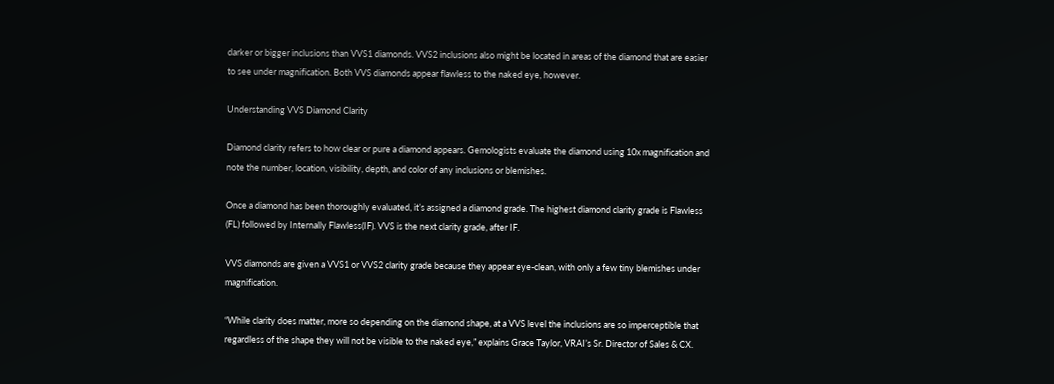darker or bigger inclusions than VVS1 diamonds. VVS2 inclusions also might be located in areas of the diamond that are easier to see under magnification. Both VVS diamonds appear flawless to the naked eye, however.

Understanding VVS Diamond Clarity

Diamond clarity refers to how clear or pure a diamond appears. Gemologists evaluate the diamond using 10x magnification and note the number, location, visibility, depth, and color of any inclusions or blemishes.

Once a diamond has been thoroughly evaluated, it’s assigned a diamond grade. The highest diamond clarity grade is Flawless (FL) followed by Internally Flawless(IF). VVS is the next clarity grade, after IF.

VVS diamonds are given a VVS1 or VVS2 clarity grade because they appear eye-clean, with only a few tiny blemishes under magnification.

“While clarity does matter, more so depending on the diamond shape, at a VVS level the inclusions are so imperceptible that regardless of the shape they will not be visible to the naked eye,” explains Grace Taylor, VRAI’s Sr. Director of Sales & CX.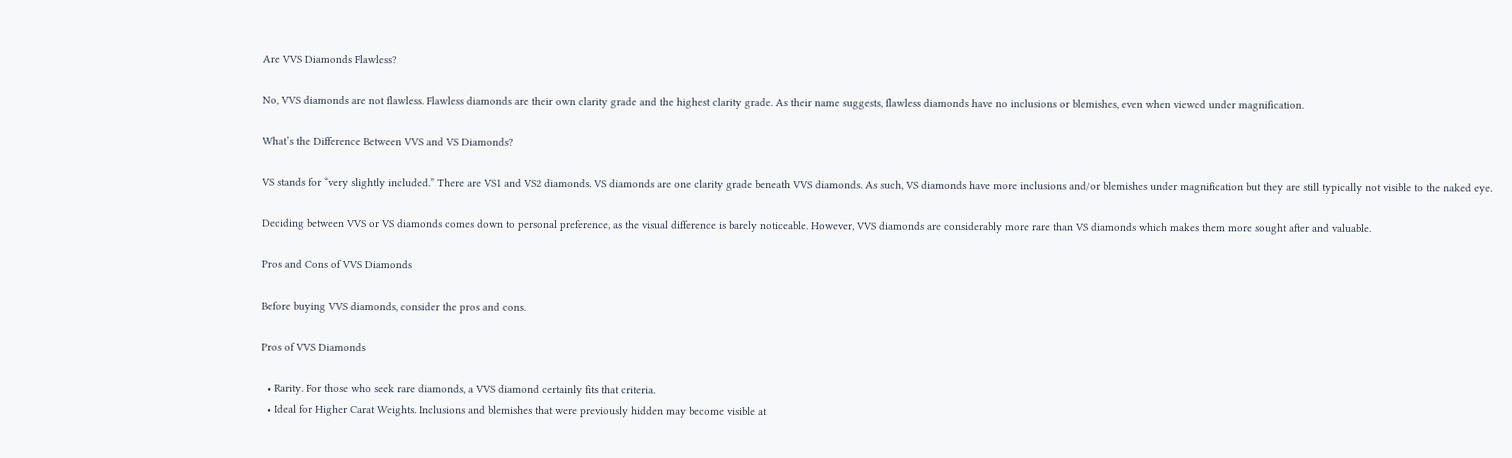Are VVS Diamonds Flawless?

No, VVS diamonds are not flawless. Flawless diamonds are their own clarity grade and the highest clarity grade. As their name suggests, flawless diamonds have no inclusions or blemishes, even when viewed under magnification.

What’s the Difference Between VVS and VS Diamonds?

VS stands for “very slightly included.” There are VS1 and VS2 diamonds. VS diamonds are one clarity grade beneath VVS diamonds. As such, VS diamonds have more inclusions and/or blemishes under magnification but they are still typically not visible to the naked eye.

Deciding between VVS or VS diamonds comes down to personal preference, as the visual difference is barely noticeable. However, VVS diamonds are considerably more rare than VS diamonds which makes them more sought after and valuable.

Pros and Cons of VVS Diamonds

Before buying VVS diamonds, consider the pros and cons.

Pros of VVS Diamonds

  • Rarity. For those who seek rare diamonds, a VVS diamond certainly fits that criteria.
  • Ideal for Higher Carat Weights. Inclusions and blemishes that were previously hidden may become visible at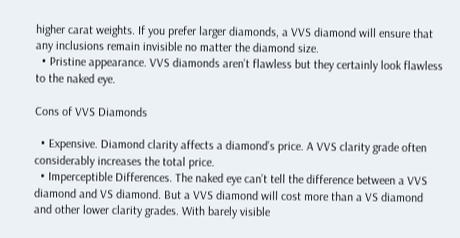higher carat weights. If you prefer larger diamonds, a VVS diamond will ensure that any inclusions remain invisible no matter the diamond size.
  • Pristine appearance. VVS diamonds aren’t flawless but they certainly look flawless to the naked eye.

Cons of VVS Diamonds

  • Expensive. Diamond clarity affects a diamond’s price. A VVS clarity grade often considerably increases the total price.
  • Imperceptible Differences. The naked eye can’t tell the difference between a VVS diamond and VS diamond. But a VVS diamond will cost more than a VS diamond and other lower clarity grades. With barely visible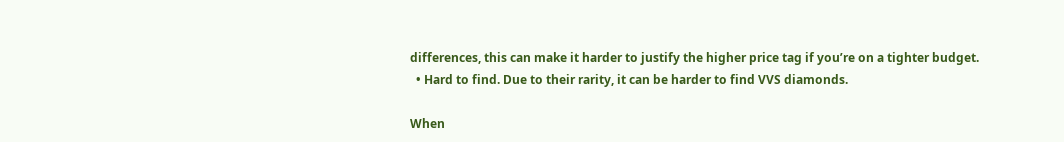differences, this can make it harder to justify the higher price tag if you’re on a tighter budget.
  • Hard to find. Due to their rarity, it can be harder to find VVS diamonds.

When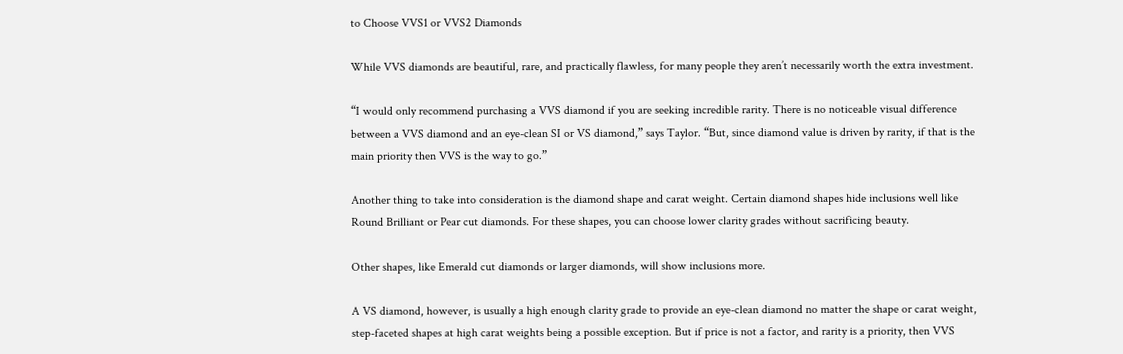to Choose VVS1 or VVS2 Diamonds

While VVS diamonds are beautiful, rare, and practically flawless, for many people they aren’t necessarily worth the extra investment.

“I would only recommend purchasing a VVS diamond if you are seeking incredible rarity. There is no noticeable visual difference between a VVS diamond and an eye-clean SI or VS diamond,” says Taylor. “But, since diamond value is driven by rarity, if that is the main priority then VVS is the way to go.”

Another thing to take into consideration is the diamond shape and carat weight. Certain diamond shapes hide inclusions well like Round Brilliant or Pear cut diamonds. For these shapes, you can choose lower clarity grades without sacrificing beauty.

Other shapes, like Emerald cut diamonds or larger diamonds, will show inclusions more.

A VS diamond, however, is usually a high enough clarity grade to provide an eye-clean diamond no matter the shape or carat weight, step-faceted shapes at high carat weights being a possible exception. But if price is not a factor, and rarity is a priority, then VVS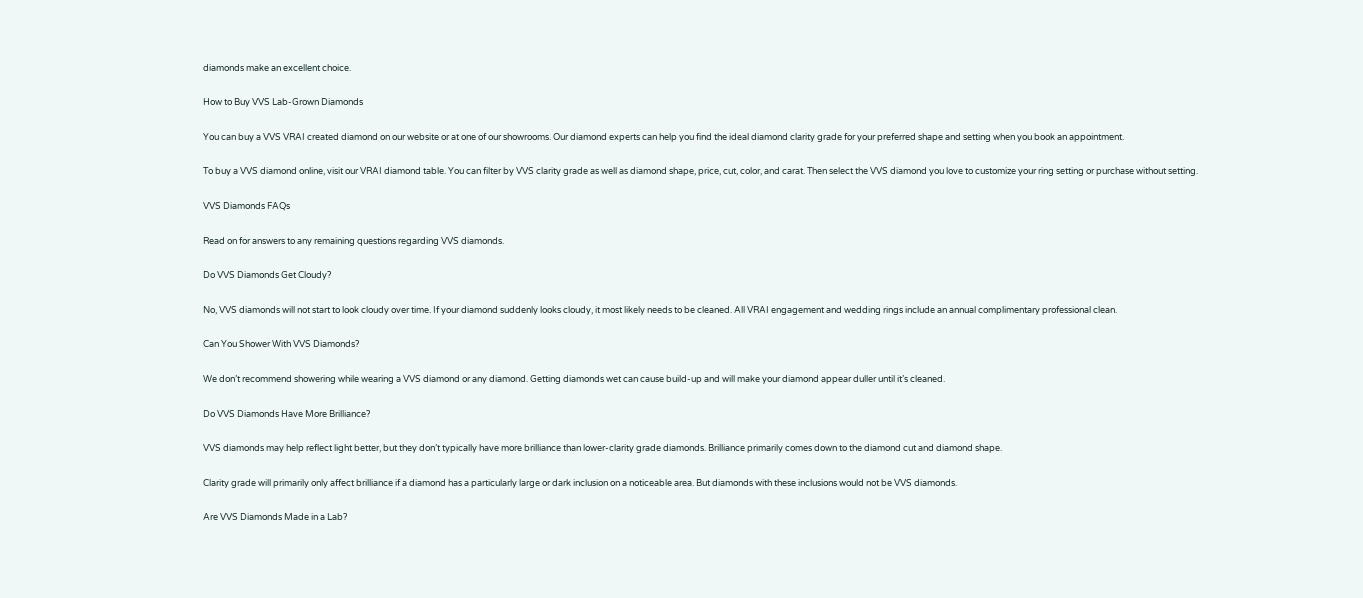diamonds make an excellent choice.

How to Buy VVS Lab-Grown Diamonds

You can buy a VVS VRAI created diamond on our website or at one of our showrooms. Our diamond experts can help you find the ideal diamond clarity grade for your preferred shape and setting when you book an appointment.

To buy a VVS diamond online, visit our VRAI diamond table. You can filter by VVS clarity grade as well as diamond shape, price, cut, color, and carat. Then select the VVS diamond you love to customize your ring setting or purchase without setting.

VVS Diamonds FAQs

Read on for answers to any remaining questions regarding VVS diamonds.

Do VVS Diamonds Get Cloudy?

No, VVS diamonds will not start to look cloudy over time. If your diamond suddenly looks cloudy, it most likely needs to be cleaned. All VRAI engagement and wedding rings include an annual complimentary professional clean.

Can You Shower With VVS Diamonds?

We don’t recommend showering while wearing a VVS diamond or any diamond. Getting diamonds wet can cause build-up and will make your diamond appear duller until it’s cleaned.

Do VVS Diamonds Have More Brilliance?

VVS diamonds may help reflect light better, but they don’t typically have more brilliance than lower-clarity grade diamonds. Brilliance primarily comes down to the diamond cut and diamond shape.

Clarity grade will primarily only affect brilliance if a diamond has a particularly large or dark inclusion on a noticeable area. But diamonds with these inclusions would not be VVS diamonds.

Are VVS Diamonds Made in a Lab?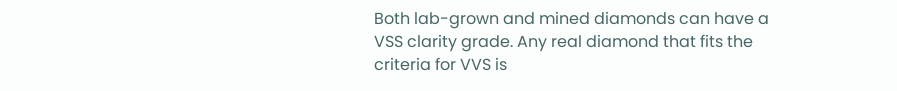Both lab-grown and mined diamonds can have a VSS clarity grade. Any real diamond that fits the criteria for VVS is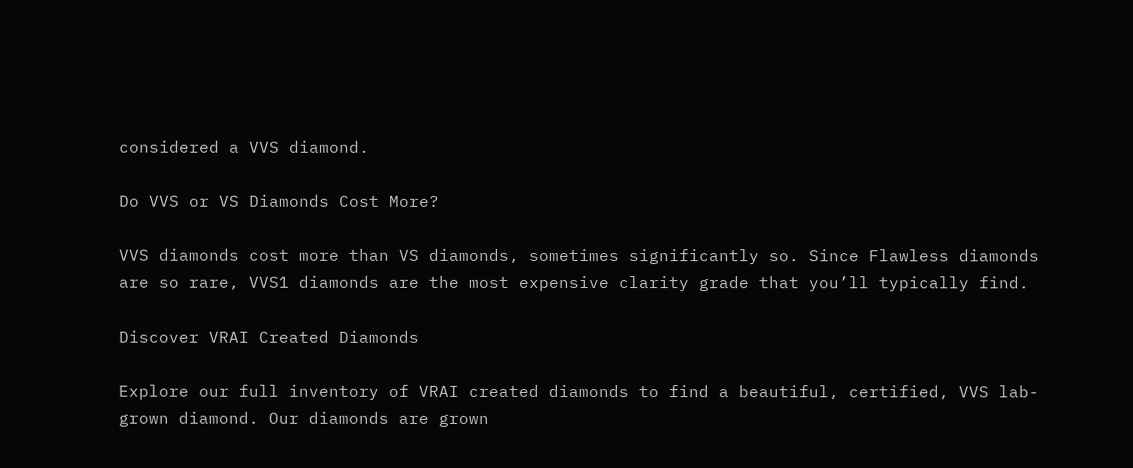considered a VVS diamond.

Do VVS or VS Diamonds Cost More?

VVS diamonds cost more than VS diamonds, sometimes significantly so. Since Flawless diamonds are so rare, VVS1 diamonds are the most expensive clarity grade that you’ll typically find.

Discover VRAI Created Diamonds

Explore our full inventory of VRAI created diamonds to find a beautiful, certified, VVS lab-grown diamond. Our diamonds are grown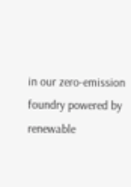in our zero-emission foundry powered by renewable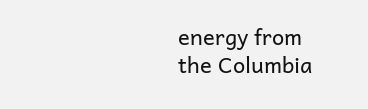energy from the Columbia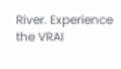River. Experience the VRAI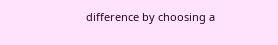difference by choosing a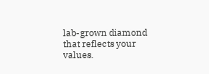lab-grown diamond that reflects your values.